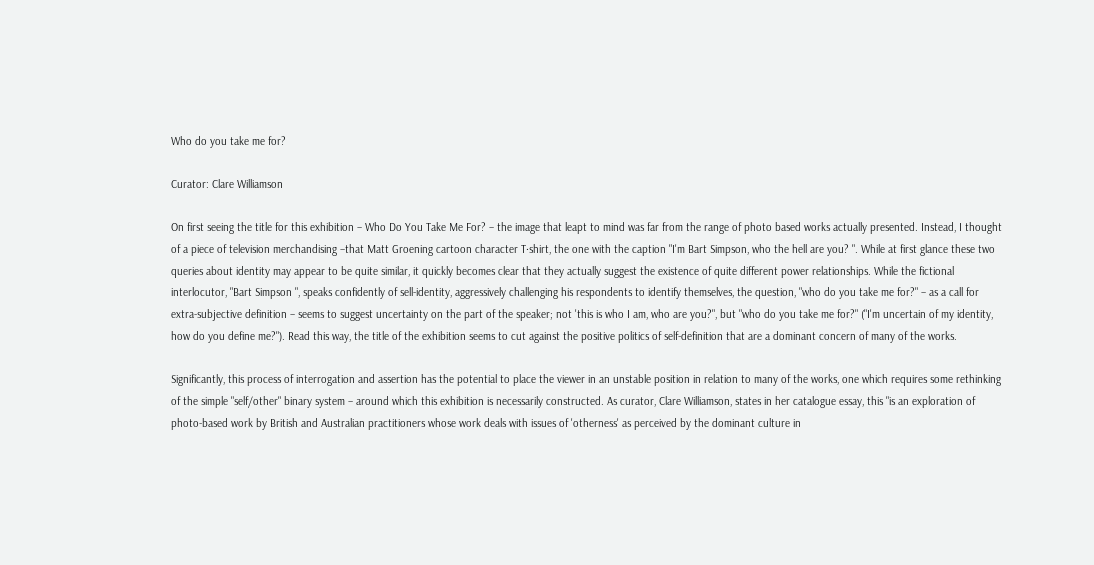Who do you take me for?

Curator: Clare Williamson

On first seeing the title for this exhibition – Who Do You Take Me For? – the image that leapt to mind was far from the range of photo based works actually presented. Instead, I thought of a piece of television merchandising –that Matt Groening cartoon character T·shirt, the one with the caption "I'm Bart Simpson, who the hell are you? ". While at first glance these two queries about identity may appear to be quite similar, it quickly becomes clear that they actually suggest the existence of quite different power relationships. While the fictional interlocutor, "Bart Simpson ", speaks confidently of sell-identity, aggressively challenging his respondents to identify themselves, the question, "who do you take me for?" – as a call for extra-subjective definition – seems to suggest uncertainty on the part of the speaker; not 'this is who I am, who are you?", but "who do you take me for?" ("I'm uncertain of my identity, how do you define me?"). Read this way, the title of the exhibition seems to cut against the positive politics of self-definition that are a dominant concern of many of the works.

Significantly, this process of interrogation and assertion has the potential to place the viewer in an unstable position in relation to many of the works, one which requires some rethinking of the simple "self/other" binary system – around which this exhibition is necessarily constructed. As curator, Clare Williamson, states in her catalogue essay, this "is an exploration of photo-based work by British and Australian practitioners whose work deals with issues of 'otherness' as perceived by the dominant culture in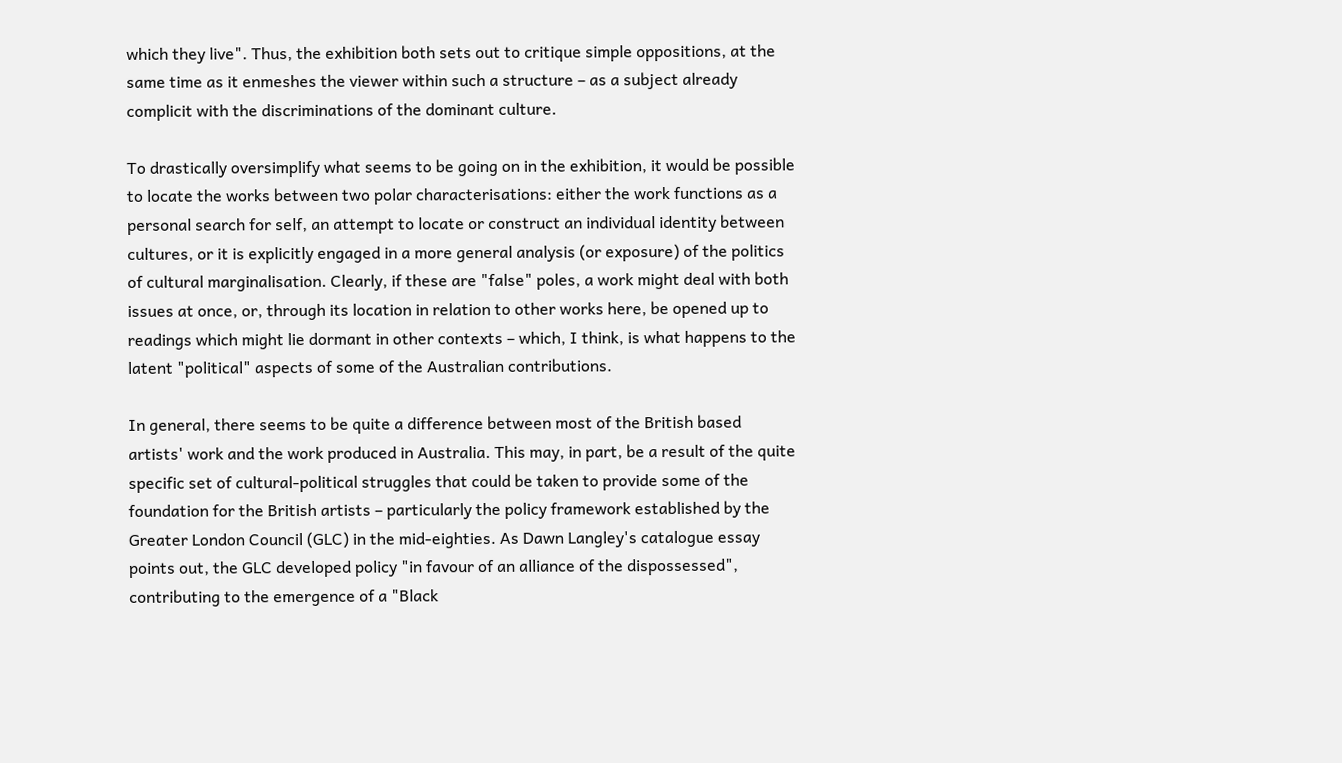which they live". Thus, the exhibition both sets out to critique simple oppositions, at the same time as it enmeshes the viewer within such a structure – as a subject already complicit with the discriminations of the dominant culture.

To drastically oversimplify what seems to be going on in the exhibition, it would be possible to locate the works between two polar characterisations: either the work functions as a personal search for self, an attempt to locate or construct an individual identity between cultures, or it is explicitly engaged in a more general analysis (or exposure) of the politics of cultural marginalisation. Clearly, if these are "false" poles, a work might deal with both issues at once, or, through its location in relation to other works here, be opened up to readings which might lie dormant in other contexts – which, I think, is what happens to the latent "political" aspects of some of the Australian contributions.

In general, there seems to be quite a difference between most of the British based artists' work and the work produced in Australia. This may, in part, be a result of the quite specific set of cultural-political struggles that could be taken to provide some of the foundation for the British artists – particularly the policy framework established by the Greater London Council (GLC) in the mid-eighties. As Dawn Langley's catalogue essay points out, the GLC developed policy "in favour of an alliance of the dispossessed", contributing to the emergence of a "Black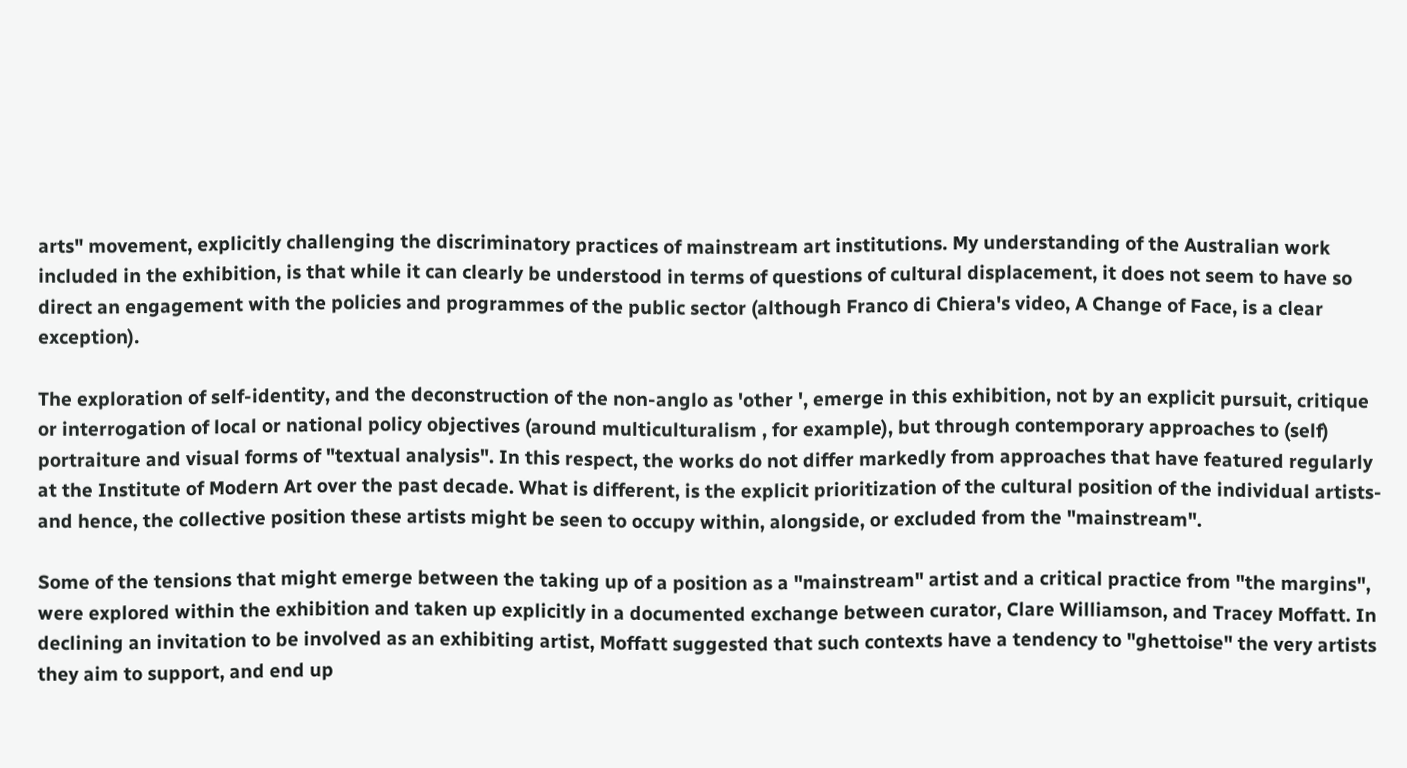arts" movement, explicitly challenging the discriminatory practices of mainstream art institutions. My understanding of the Australian work included in the exhibition, is that while it can clearly be understood in terms of questions of cultural displacement, it does not seem to have so direct an engagement with the policies and programmes of the public sector (although Franco di Chiera's video, A Change of Face, is a clear exception).

The exploration of self-identity, and the deconstruction of the non-anglo as 'other ', emerge in this exhibition, not by an explicit pursuit, critique or interrogation of local or national policy objectives (around multiculturalism , for example), but through contemporary approaches to (self) portraiture and visual forms of "textual analysis". In this respect, the works do not differ markedly from approaches that have featured regularly at the Institute of Modern Art over the past decade. What is different, is the explicit prioritization of the cultural position of the individual artists-and hence, the collective position these artists might be seen to occupy within, alongside, or excluded from the "mainstream".

Some of the tensions that might emerge between the taking up of a position as a "mainstream" artist and a critical practice from "the margins", were explored within the exhibition and taken up explicitly in a documented exchange between curator, Clare Williamson, and Tracey Moffatt. In declining an invitation to be involved as an exhibiting artist, Moffatt suggested that such contexts have a tendency to "ghettoise" the very artists they aim to support, and end up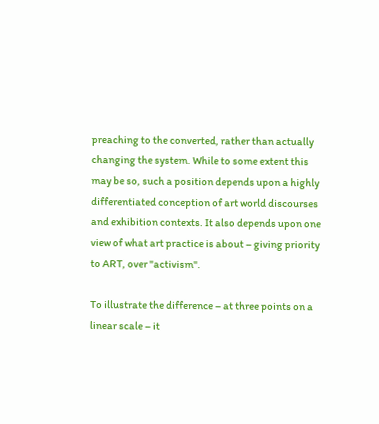preaching to the converted, rather than actually changing the system. While to some extent this may be so, such a position depends upon a highly differentiated conception of art world discourses and exhibition contexts. It also depends upon one view of what art practice is about – giving priority to ART, over "activism".

To illustrate the difference – at three points on a linear scale – it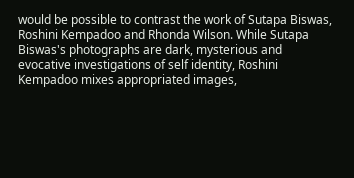would be possible to contrast the work of Sutapa Biswas, Roshini Kempadoo and Rhonda Wilson. While Sutapa Biswas's photographs are dark, mysterious and evocative investigations of self identity, Roshini Kempadoo mixes appropriated images,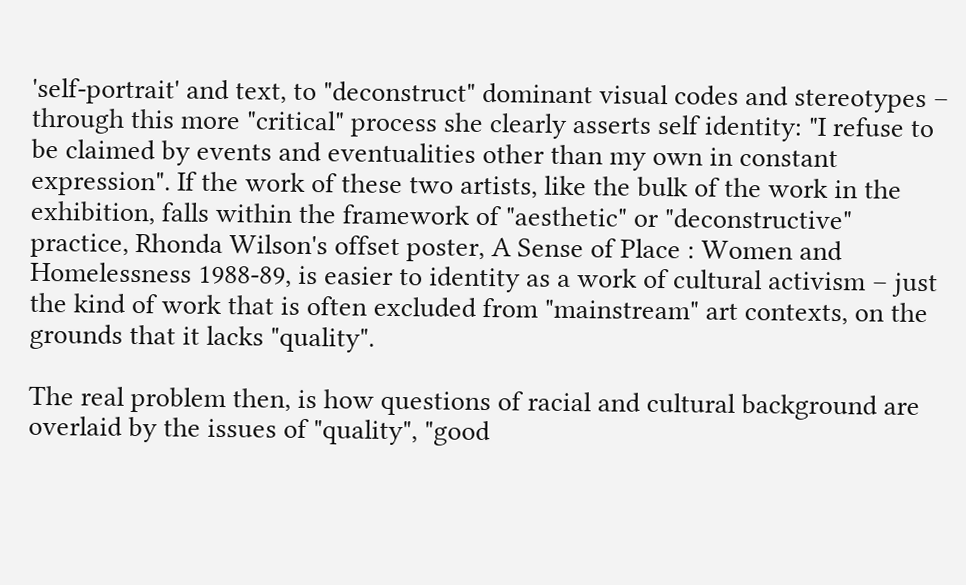'self-portrait' and text, to "deconstruct" dominant visual codes and stereotypes – through this more "critical" process she clearly asserts self identity: "I refuse to be claimed by events and eventualities other than my own in constant expression". If the work of these two artists, like the bulk of the work in the exhibition, falls within the framework of "aesthetic" or "deconstructive" practice, Rhonda Wilson's offset poster, A Sense of Place : Women and Homelessness 1988-89, is easier to identity as a work of cultural activism – just the kind of work that is often excluded from "mainstream" art contexts, on the grounds that it lacks "quality".

The real problem then, is how questions of racial and cultural background are overlaid by the issues of "quality", "good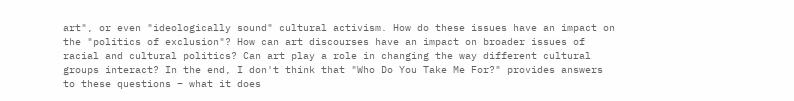art", or even "ideologically sound" cultural activism. How do these issues have an impact on the "politics of exclusion"? How can art discourses have an impact on broader issues of racial and cultural politics? Can art play a role in changing the way different cultural groups interact? In the end, I don't think that "Who Do You Take Me For?" provides answers to these questions – what it does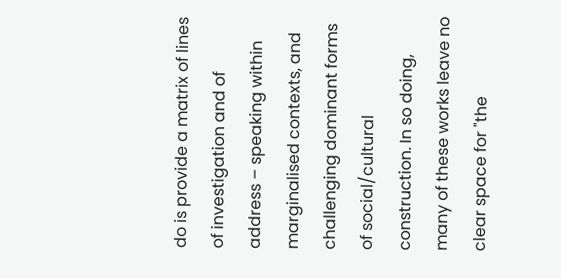do is provide a matrix of lines of investigation and of address – speaking within marginalised contexts, and challenging dominant forms of social/cultural construction. In so doing, many of these works leave no clear space for "the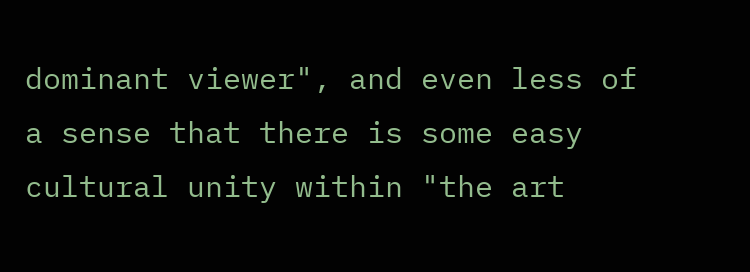dominant viewer", and even less of a sense that there is some easy cultural unity within "the art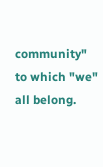community" to which "we" all belong.